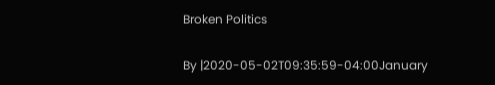Broken Politics

By |2020-05-02T09:35:59-04:00January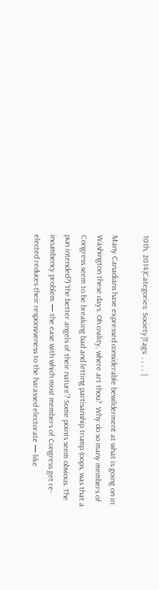10th, 2014|Categories: Society|Tags: , , , , |

Many Canadians have expressed considerable bewilderment at what is going on in Washington these days. Oh civility, where art thou?  Why do so many members of Congress seem to be breaking bad and letting partisanship trump (oops, was that a pun intended?) 'the better angels of their nature'? Some points seem obvious. The incumbency problem — the ease with which most members of Congress get re-elected reduces their responsiveness to the harassed electorate — like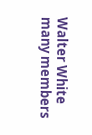Walter White many members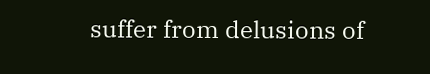suffer from delusions of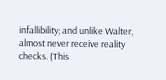infallibility; and unlike Walter, almost never receive reality checks. (This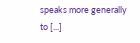speaks more generally to [...]